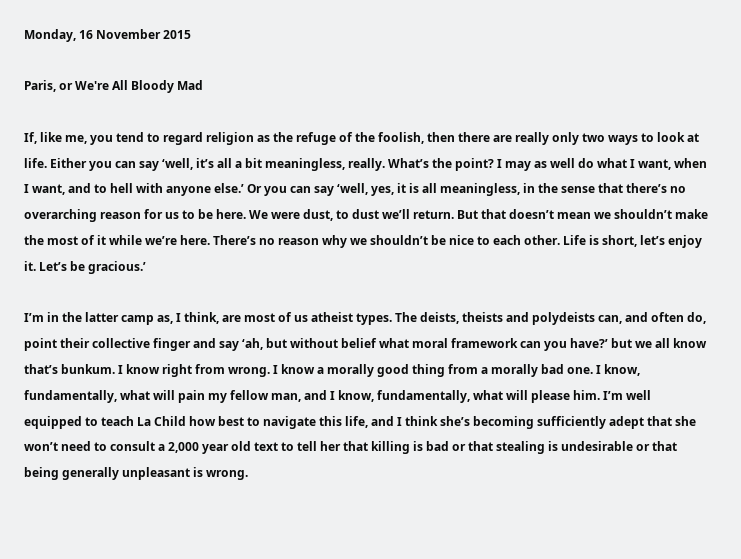Monday, 16 November 2015

Paris, or We're All Bloody Mad

If, like me, you tend to regard religion as the refuge of the foolish, then there are really only two ways to look at life. Either you can say ‘well, it’s all a bit meaningless, really. What’s the point? I may as well do what I want, when I want, and to hell with anyone else.’ Or you can say ‘well, yes, it is all meaningless, in the sense that there’s no overarching reason for us to be here. We were dust, to dust we’ll return. But that doesn’t mean we shouldn’t make the most of it while we’re here. There’s no reason why we shouldn’t be nice to each other. Life is short, let’s enjoy it. Let’s be gracious.’

I’m in the latter camp as, I think, are most of us atheist types. The deists, theists and polydeists can, and often do, point their collective finger and say ‘ah, but without belief what moral framework can you have?’ but we all know that’s bunkum. I know right from wrong. I know a morally good thing from a morally bad one. I know, fundamentally, what will pain my fellow man, and I know, fundamentally, what will please him. I’m well equipped to teach La Child how best to navigate this life, and I think she’s becoming sufficiently adept that she won’t need to consult a 2,000 year old text to tell her that killing is bad or that stealing is undesirable or that being generally unpleasant is wrong.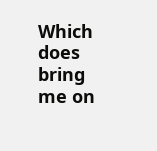Which does bring me on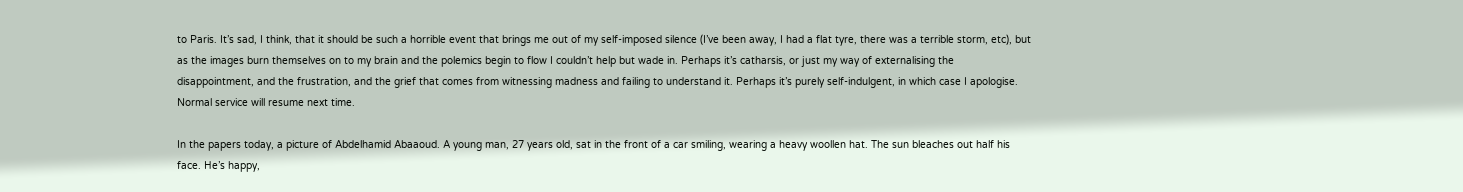to Paris. It’s sad, I think, that it should be such a horrible event that brings me out of my self-imposed silence (I’ve been away, I had a flat tyre, there was a terrible storm, etc), but as the images burn themselves on to my brain and the polemics begin to flow I couldn’t help but wade in. Perhaps it’s catharsis, or just my way of externalising the disappointment, and the frustration, and the grief that comes from witnessing madness and failing to understand it. Perhaps it’s purely self-indulgent, in which case I apologise. Normal service will resume next time.

In the papers today, a picture of Abdelhamid Abaaoud. A young man, 27 years old, sat in the front of a car smiling, wearing a heavy woollen hat. The sun bleaches out half his face. He’s happy,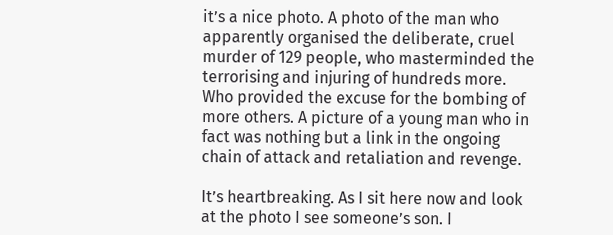it’s a nice photo. A photo of the man who apparently organised the deliberate, cruel murder of 129 people, who masterminded the terrorising and injuring of hundreds more. Who provided the excuse for the bombing of more others. A picture of a young man who in fact was nothing but a link in the ongoing chain of attack and retaliation and revenge.

It’s heartbreaking. As I sit here now and look at the photo I see someone’s son. I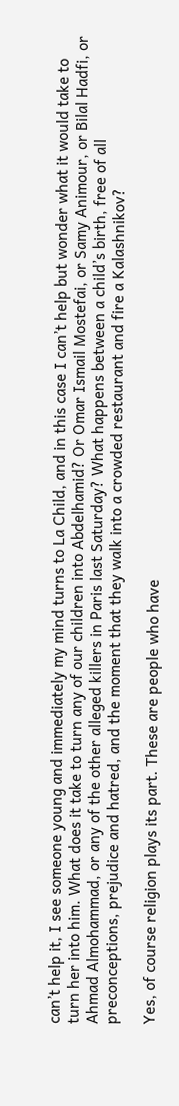can’t help it, I see someone young and immediately my mind turns to La Child, and in this case I can’t help but wonder what it would take to turn her into him. What does it take to turn any of our children into Abdelhamid? Or Omar Ismail Mostefai, or Samy Animour, or Bilal Hadfi, or Ahmad Almohammad, or any of the other alleged killers in Paris last Saturday? What happens between a child’s birth, free of all preconceptions, prejudice and hatred, and the moment that they walk into a crowded restaurant and fire a Kalashnikov?

Yes, of course religion plays its part. These are people who have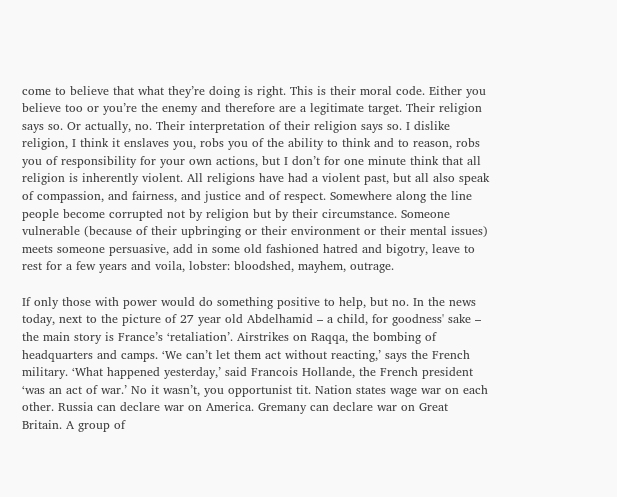come to believe that what they’re doing is right. This is their moral code. Either you believe too or you’re the enemy and therefore are a legitimate target. Their religion says so. Or actually, no. Their interpretation of their religion says so. I dislike religion, I think it enslaves you, robs you of the ability to think and to reason, robs you of responsibility for your own actions, but I don’t for one minute think that all religion is inherently violent. All religions have had a violent past, but all also speak of compassion, and fairness, and justice and of respect. Somewhere along the line people become corrupted not by religion but by their circumstance. Someone vulnerable (because of their upbringing or their environment or their mental issues) meets someone persuasive, add in some old fashioned hatred and bigotry, leave to rest for a few years and voila, lobster: bloodshed, mayhem, outrage.

If only those with power would do something positive to help, but no. In the news today, next to the picture of 27 year old Abdelhamid – a child, for goodness' sake – the main story is France’s ‘retaliation’. Airstrikes on Raqqa, the bombing of headquarters and camps. ‘We can’t let them act without reacting,’ says the French military. ‘What happened yesterday,’ said Francois Hollande, the French president ‘was an act of war.’ No it wasn’t, you opportunist tit. Nation states wage war on each other. Russia can declare war on America. Gremany can declare war on Great Britain. A group of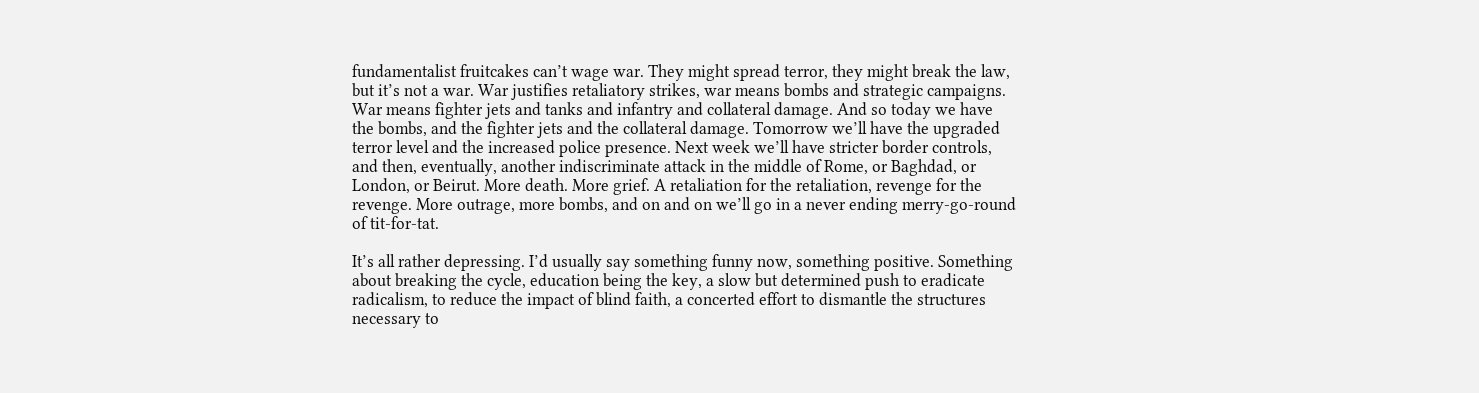fundamentalist fruitcakes can’t wage war. They might spread terror, they might break the law, but it’s not a war. War justifies retaliatory strikes, war means bombs and strategic campaigns. War means fighter jets and tanks and infantry and collateral damage. And so today we have the bombs, and the fighter jets and the collateral damage. Tomorrow we’ll have the upgraded terror level and the increased police presence. Next week we’ll have stricter border controls, and then, eventually, another indiscriminate attack in the middle of Rome, or Baghdad, or London, or Beirut. More death. More grief. A retaliation for the retaliation, revenge for the revenge. More outrage, more bombs, and on and on we’ll go in a never ending merry-go-round of tit-for-tat.

It’s all rather depressing. I’d usually say something funny now, something positive. Something about breaking the cycle, education being the key, a slow but determined push to eradicate radicalism, to reduce the impact of blind faith, a concerted effort to dismantle the structures necessary to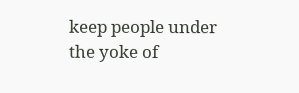keep people under the yoke of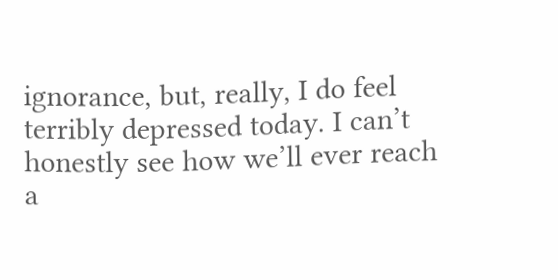ignorance, but, really, I do feel terribly depressed today. I can’t honestly see how we’ll ever reach a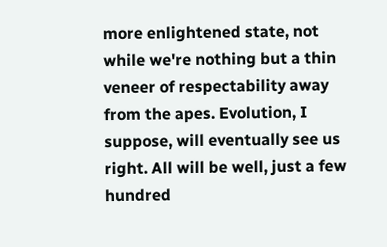more enlightened state, not while we're nothing but a thin veneer of respectability away from the apes. Evolution, I suppose, will eventually see us right. All will be well, just a few hundred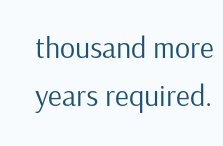thousand more years required.